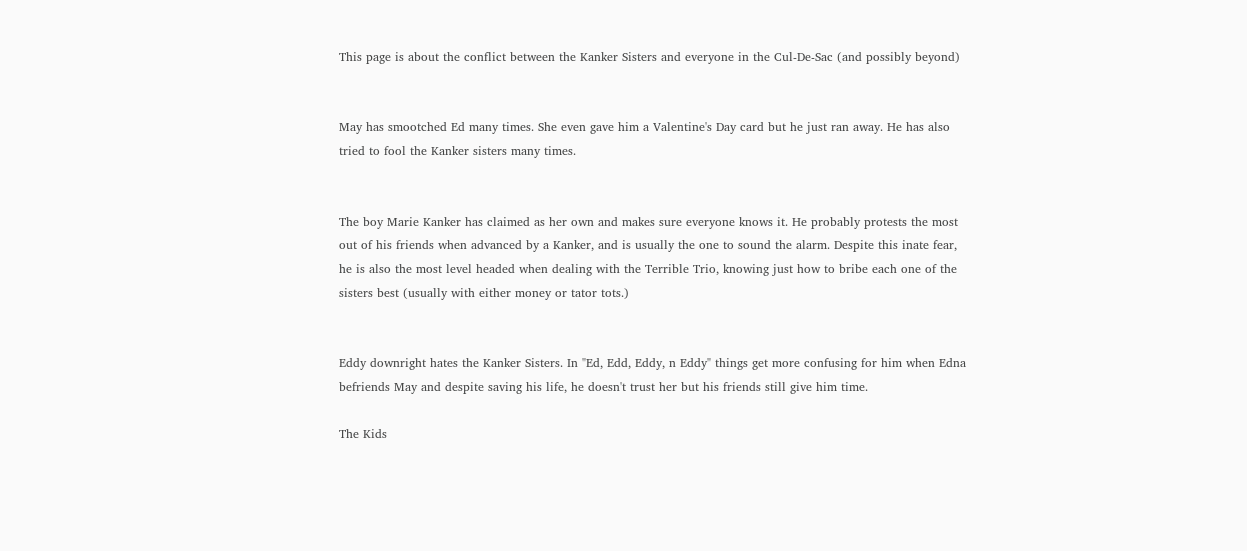This page is about the conflict between the Kanker Sisters and everyone in the Cul-De-Sac (and possibly beyond)


May has smootched Ed many times. She even gave him a Valentine's Day card but he just ran away. He has also tried to fool the Kanker sisters many times.


The boy Marie Kanker has claimed as her own and makes sure everyone knows it. He probably protests the most out of his friends when advanced by a Kanker, and is usually the one to sound the alarm. Despite this inate fear, he is also the most level headed when dealing with the Terrible Trio, knowing just how to bribe each one of the sisters best (usually with either money or tator tots.)


Eddy downright hates the Kanker Sisters. In "Ed, Edd, Eddy, n Eddy" things get more confusing for him when Edna befriends May and despite saving his life, he doesn't trust her but his friends still give him time.

The Kids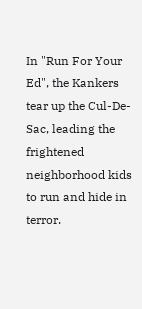In "Run For Your Ed", the Kankers tear up the Cul-De-Sac, leading the frightened neighborhood kids to run and hide in terror.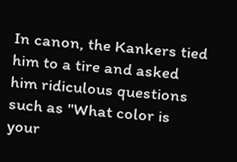In canon, the Kankers tied him to a tire and asked him ridiculous questions such as "What color is your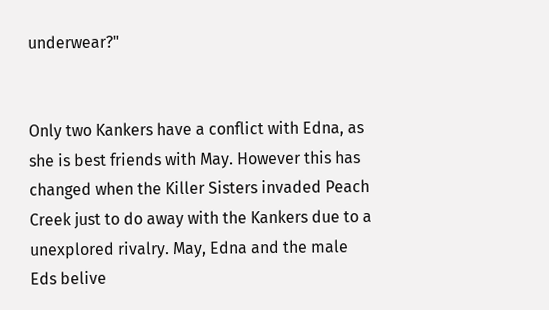underwear?"


Only two Kankers have a conflict with Edna, as she is best friends with May. However this has changed when the Killer Sisters invaded Peach Creek just to do away with the Kankers due to a unexplored rivalry. May, Edna and the male Eds belive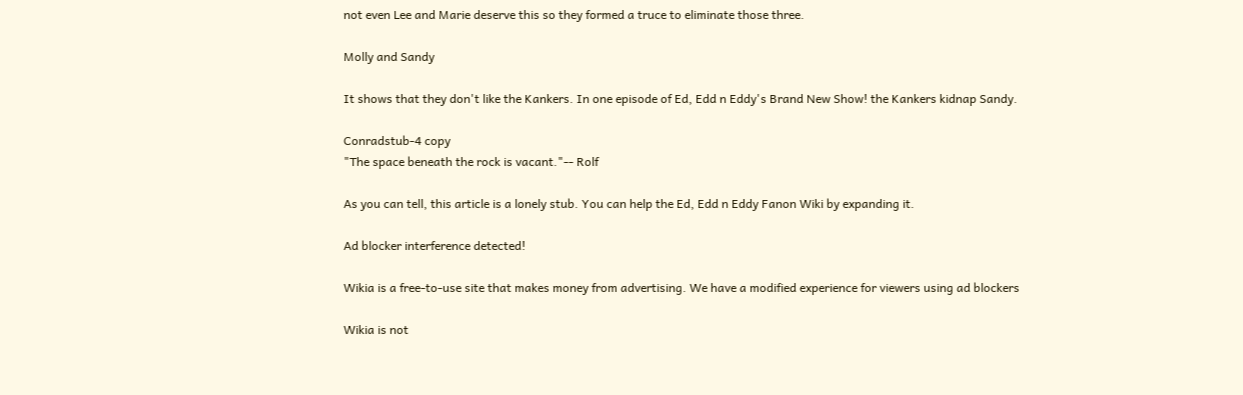not even Lee and Marie deserve this so they formed a truce to eliminate those three.

Molly and Sandy

It shows that they don't like the Kankers. In one episode of Ed, Edd n Eddy's Brand New Show! the Kankers kidnap Sandy.

Conradstub-4 copy
"The space beneath the rock is vacant."-- Rolf

As you can tell, this article is a lonely stub. You can help the Ed, Edd n Eddy Fanon Wiki by expanding it.

Ad blocker interference detected!

Wikia is a free-to-use site that makes money from advertising. We have a modified experience for viewers using ad blockers

Wikia is not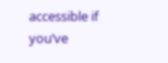accessible if you’ve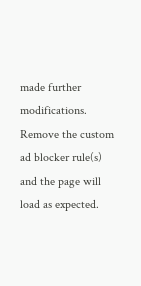made further modifications. Remove the custom ad blocker rule(s) and the page will load as expected.